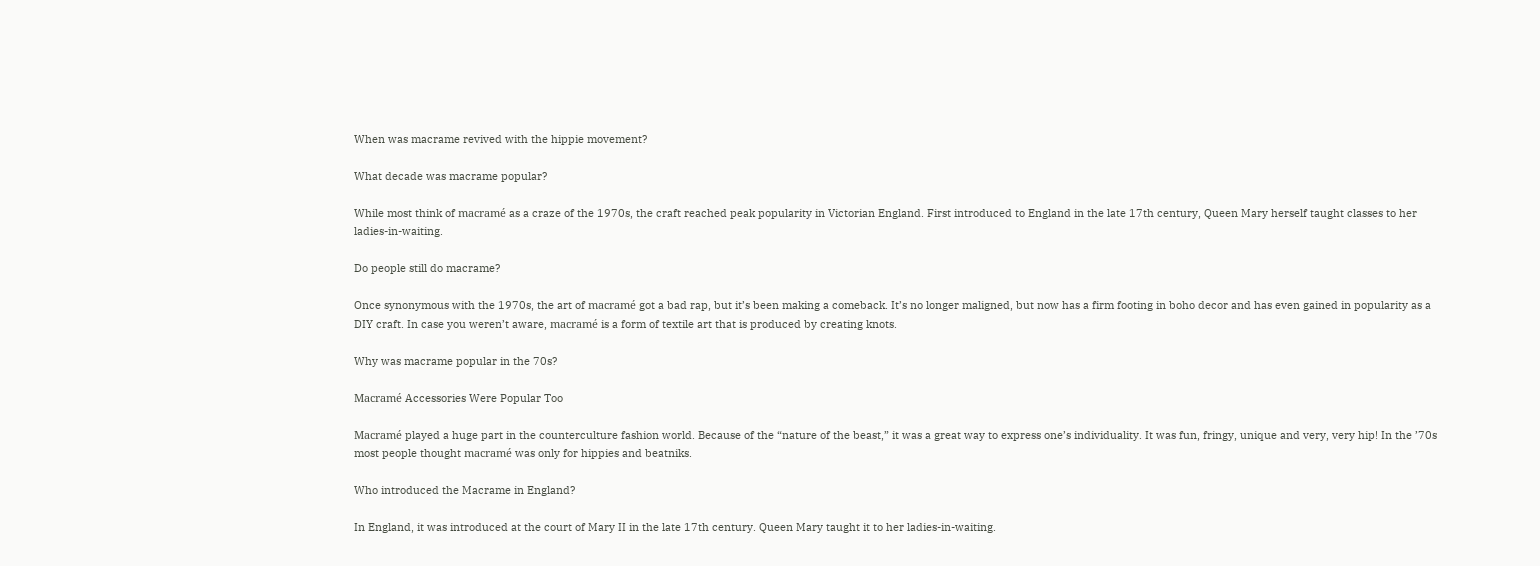When was macrame revived with the hippie movement?

What decade was macrame popular?

While most think of macramé as a craze of the 1970s, the craft reached peak popularity in Victorian England. First introduced to England in the late 17th century, Queen Mary herself taught classes to her ladies-in-waiting.

Do people still do macrame?

Once synonymous with the 1970s, the art of macramé got a bad rap, but it’s been making a comeback. It’s no longer maligned, but now has a firm footing in boho decor and has even gained in popularity as a DIY craft. In case you weren’t aware, macramé is a form of textile art that is produced by creating knots.

Why was macrame popular in the 70s?

Macramé Accessories Were Popular Too

Macramé played a huge part in the counterculture fashion world. Because of the “nature of the beast,” it was a great way to express one’s individuality. It was fun, fringy, unique and very, very hip! In the ’70s most people thought macramé was only for hippies and beatniks.

Who introduced the Macrame in England?

In England, it was introduced at the court of Mary II in the late 17th century. Queen Mary taught it to her ladies-in-waiting.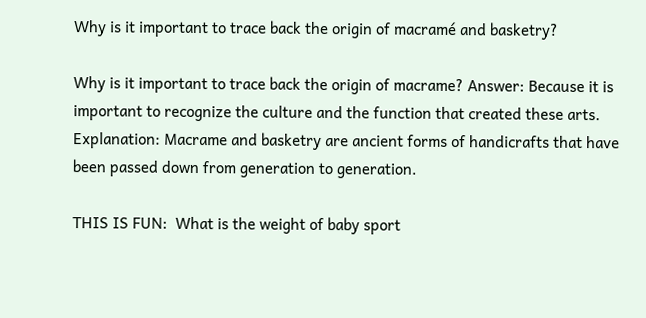Why is it important to trace back the origin of macramé and basketry?

Why is it important to trace back the origin of macrame? Answer: Because it is important to recognize the culture and the function that created these arts. Explanation: Macrame and basketry are ancient forms of handicrafts that have been passed down from generation to generation.

THIS IS FUN:  What is the weight of baby sport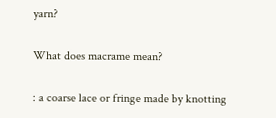yarn?

What does macrame mean?

: a coarse lace or fringe made by knotting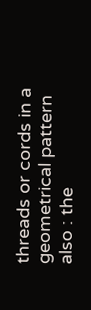threads or cords in a geometrical pattern also : the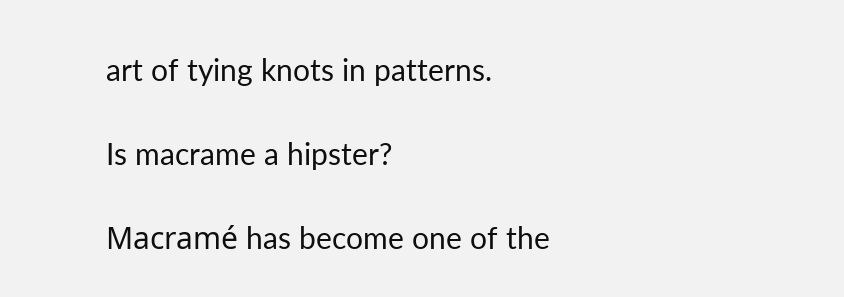art of tying knots in patterns.

Is macrame a hipster?

Macramé has become one of the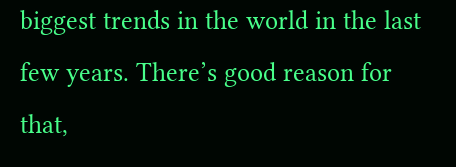biggest trends in the world in the last few years. There’s good reason for that,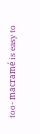too- macramé is easy to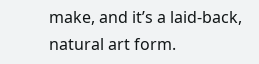make, and it’s a laid-back, natural art form.